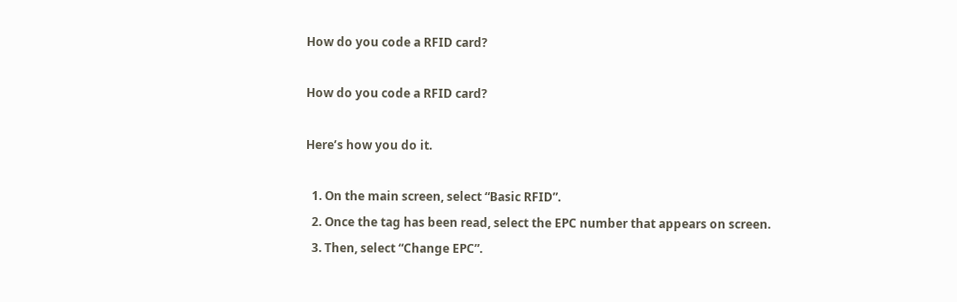How do you code a RFID card?

How do you code a RFID card?

Here’s how you do it.

  1. On the main screen, select “Basic RFID”.
  2. Once the tag has been read, select the EPC number that appears on screen.
  3. Then, select “Change EPC”.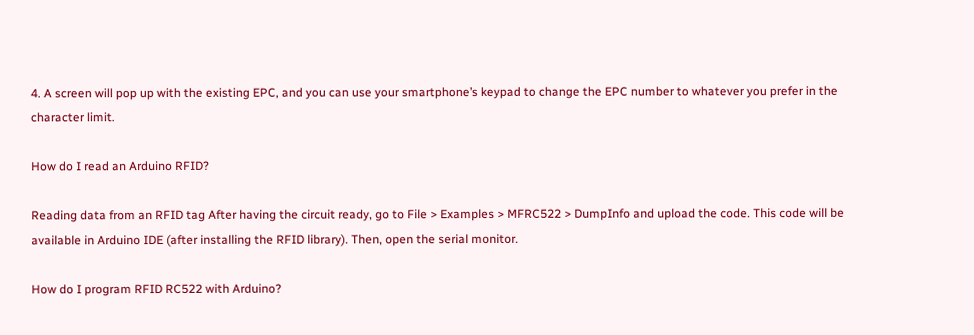4. A screen will pop up with the existing EPC, and you can use your smartphone’s keypad to change the EPC number to whatever you prefer in the character limit.

How do I read an Arduino RFID?

Reading data from an RFID tag After having the circuit ready, go to File > Examples > MFRC522 > DumpInfo and upload the code. This code will be available in Arduino IDE (after installing the RFID library). Then, open the serial monitor.

How do I program RFID RC522 with Arduino?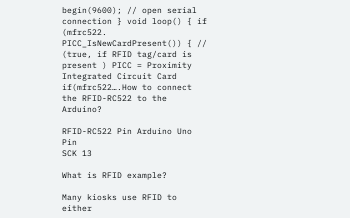begin(9600); // open serial connection } void loop() { if (mfrc522. PICC_IsNewCardPresent()) { // (true, if RFID tag/card is present ) PICC = Proximity Integrated Circuit Card if(mfrc522….How to connect the RFID-RC522 to the Arduino?

RFID-RC522 Pin Arduino Uno Pin
SCK 13

What is RFID example?

Many kiosks use RFID to either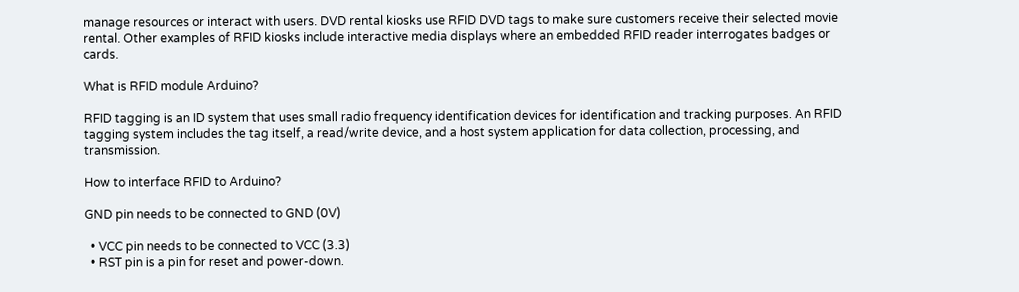manage resources or interact with users. DVD rental kiosks use RFID DVD tags to make sure customers receive their selected movie rental. Other examples of RFID kiosks include interactive media displays where an embedded RFID reader interrogates badges or cards.

What is RFID module Arduino?

RFID tagging is an ID system that uses small radio frequency identification devices for identification and tracking purposes. An RFID tagging system includes the tag itself, a read/write device, and a host system application for data collection, processing, and transmission.

How to interface RFID to Arduino?

GND pin needs to be connected to GND (0V)

  • VCC pin needs to be connected to VCC (3.3)
  • RST pin is a pin for reset and power-down.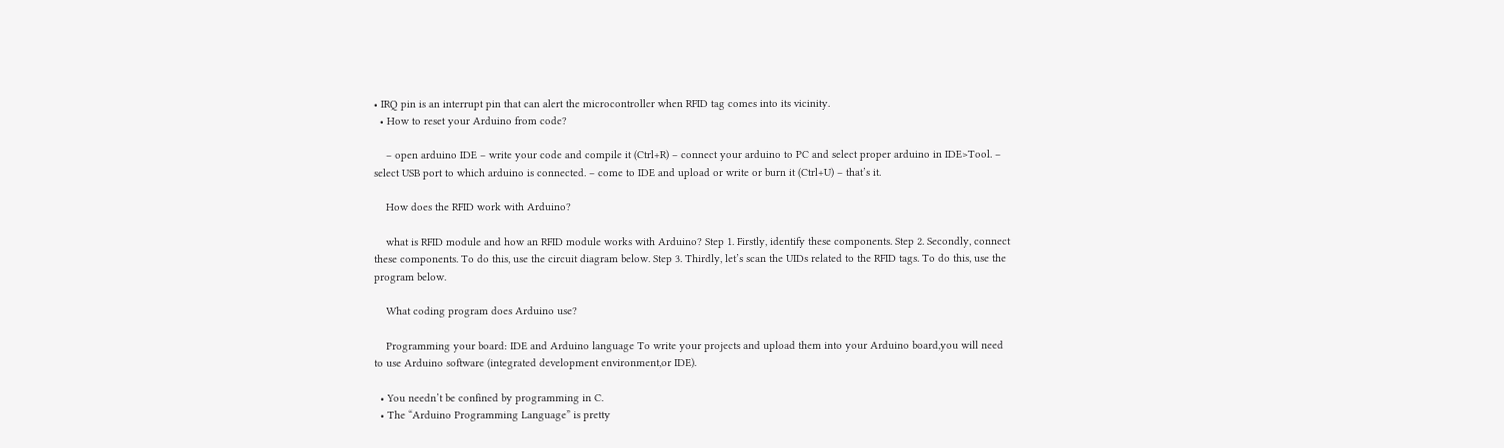• IRQ pin is an interrupt pin that can alert the microcontroller when RFID tag comes into its vicinity.
  • How to reset your Arduino from code?

    – open arduino IDE – write your code and compile it (Ctrl+R) – connect your arduino to PC and select proper arduino in IDE>Tool. – select USB port to which arduino is connected. – come to IDE and upload or write or burn it (Ctrl+U) – that’s it.

    How does the RFID work with Arduino?

    what is RFID module and how an RFID module works with Arduino? Step 1. Firstly, identify these components. Step 2. Secondly, connect these components. To do this, use the circuit diagram below. Step 3. Thirdly, let’s scan the UIDs related to the RFID tags. To do this, use the program below.

    What coding program does Arduino use?

    Programming your board: IDE and Arduino language To write your projects and upload them into your Arduino board,you will need to use Arduino software (integrated development environment,or IDE).

  • You needn’t be confined by programming in C.
  • The “Arduino Programming Language” is pretty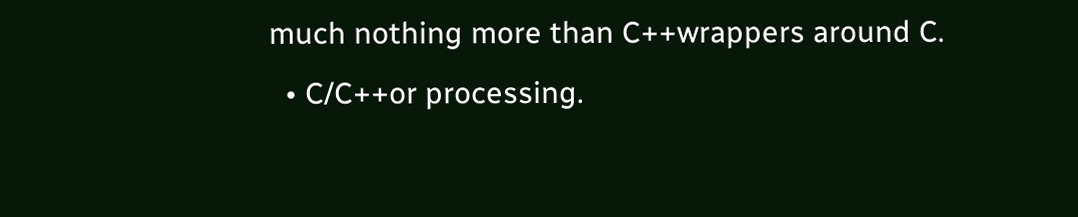much nothing more than C++wrappers around C.
  • C/C++or processing.